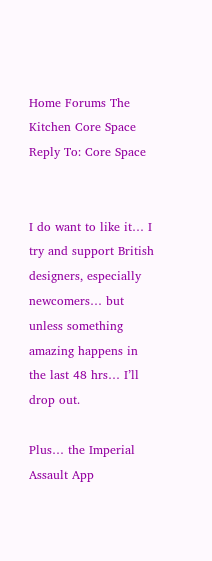Home Forums The Kitchen Core Space Reply To: Core Space


I do want to like it… I try and support British designers, especially newcomers… but unless something amazing happens in the last 48 hrs… I’ll drop out.

Plus… the Imperial Assault App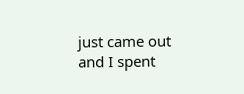just came out and I spent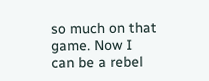so much on that game. Now I can be a rebel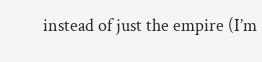instead of just the empire (I’m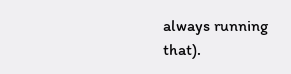always running that).